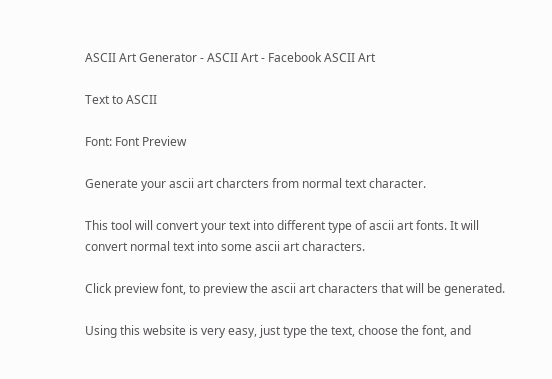ASCII Art Generator - ASCII Art - Facebook ASCII Art

Text to ASCII

Font: Font Preview

Generate your ascii art charcters from normal text character.

This tool will convert your text into different type of ascii art fonts. It will convert normal text into some ascii art characters.

Click preview font, to preview the ascii art characters that will be generated.

Using this website is very easy, just type the text, choose the font, and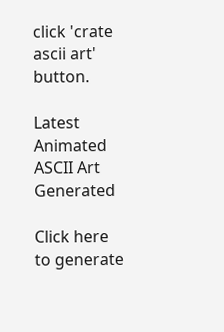click 'crate ascii art' button.

Latest Animated ASCII Art Generated

Click here to generate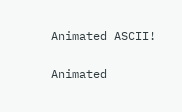Animated ASCII!

Animated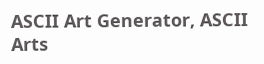ASCII Art Generator, ASCII Arts